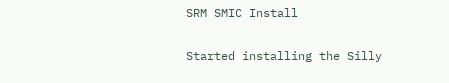SRM SMIC Install

Started installing the Silly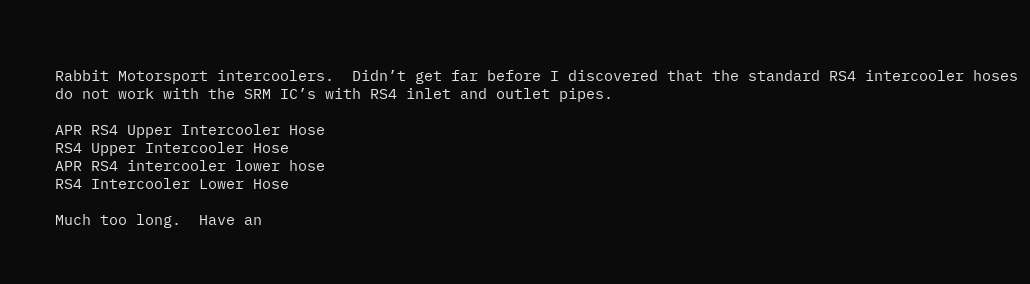Rabbit Motorsport intercoolers.  Didn’t get far before I discovered that the standard RS4 intercooler hoses do not work with the SRM IC’s with RS4 inlet and outlet pipes.

APR RS4 Upper Intercooler Hose
RS4 Upper Intercooler Hose
APR RS4 intercooler lower hose
RS4 Intercooler Lower Hose

Much too long.  Have an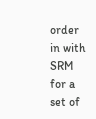order in with SRM for a set of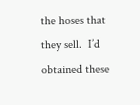the hoses that they sell.  I’d obtained these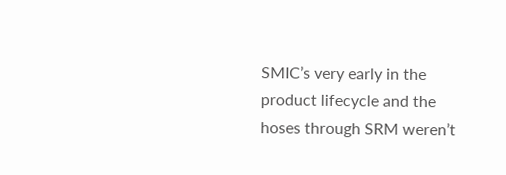SMIC’s very early in the product lifecycle and the hoses through SRM weren’t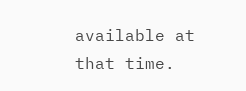available at that time.